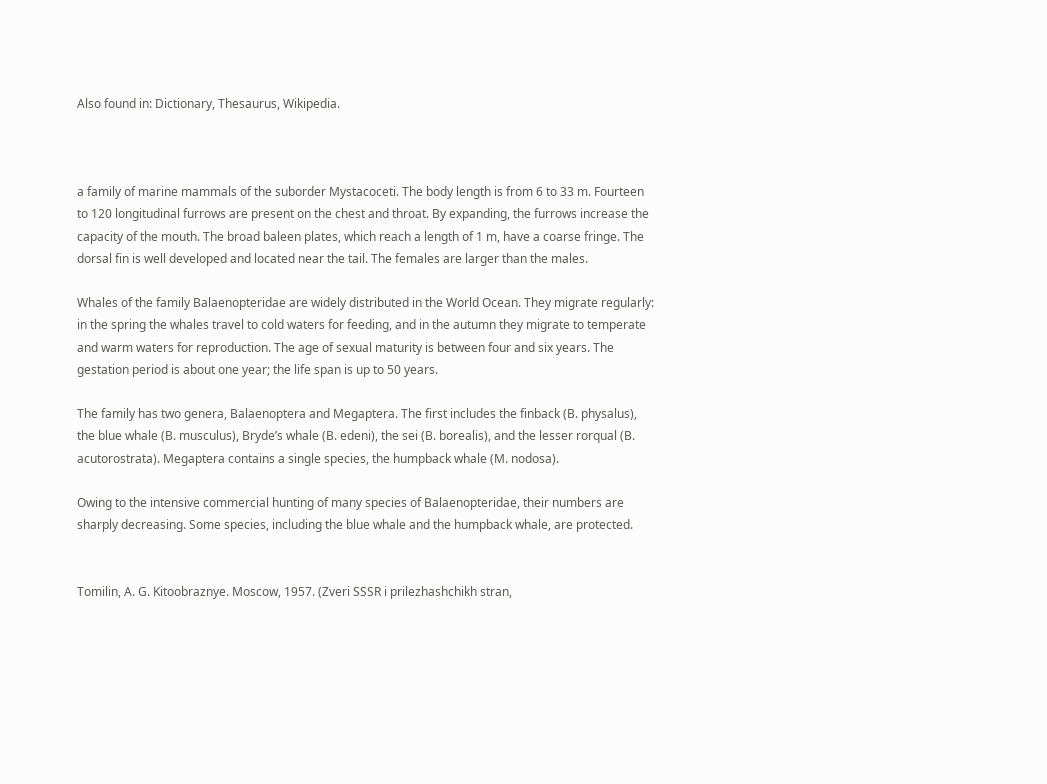Also found in: Dictionary, Thesaurus, Wikipedia.



a family of marine mammals of the suborder Mystacoceti. The body length is from 6 to 33 m. Fourteen to 120 longitudinal furrows are present on the chest and throat. By expanding, the furrows increase the capacity of the mouth. The broad baleen plates, which reach a length of 1 m, have a coarse fringe. The dorsal fin is well developed and located near the tail. The females are larger than the males.

Whales of the family Balaenopteridae are widely distributed in the World Ocean. They migrate regularly: in the spring the whales travel to cold waters for feeding, and in the autumn they migrate to temperate and warm waters for reproduction. The age of sexual maturity is between four and six years. The gestation period is about one year; the life span is up to 50 years.

The family has two genera, Balaenoptera and Megaptera. The first includes the finback (B. physalus), the blue whale (B. musculus), Bryde’s whale (B. edeni), the sei (B. borealis), and the lesser rorqual (B. acutorostrata). Megaptera contains a single species, the humpback whale (M. nodosa).

Owing to the intensive commercial hunting of many species of Balaenopteridae, their numbers are sharply decreasing. Some species, including the blue whale and the humpback whale, are protected.


Tomilin, A. G. Kitoobraznye. Moscow, 1957. (Zveri SSSR i prilezhashchikh stran,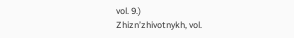vol. 9.)
Zhizn’zhivotnykh, vol.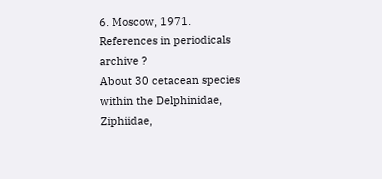6. Moscow, 1971.
References in periodicals archive ?
About 30 cetacean species within the Delphinidae, Ziphiidae,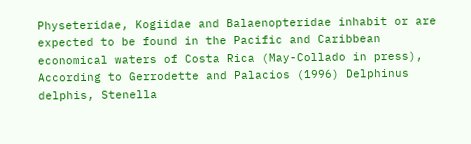Physeteridae, Kogiidae and Balaenopteridae inhabit or are expected to be found in the Pacific and Caribbean economical waters of Costa Rica (May-Collado in press), According to Gerrodette and Palacios (1996) Delphinus delphis, Stenella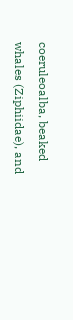coeruleoalba, beaked whales (Ziphiidae), and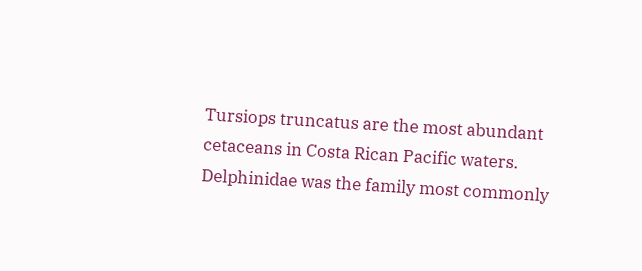Tursiops truncatus are the most abundant cetaceans in Costa Rican Pacific waters.
Delphinidae was the family most commonly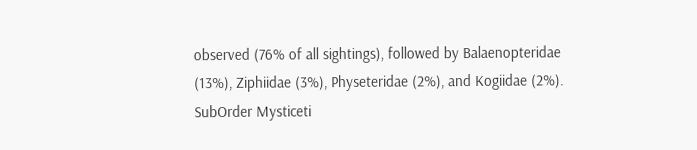observed (76% of all sightings), followed by Balaenopteridae (13%), Ziphiidae (3%), Physeteridae (2%), and Kogiidae (2%).
SubOrder Mysticeti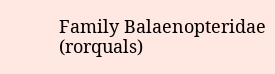Family Balaenopteridae (rorquals)